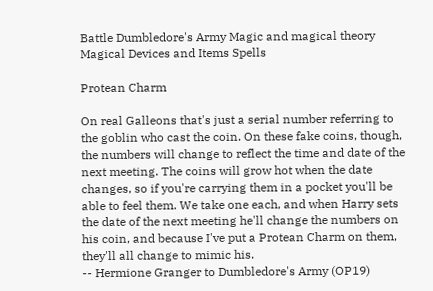Battle Dumbledore's Army Magic and magical theory Magical Devices and Items Spells

Protean Charm

On real Galleons that's just a serial number referring to the goblin who cast the coin. On these fake coins, though, the numbers will change to reflect the time and date of the next meeting. The coins will grow hot when the date changes, so if you're carrying them in a pocket you'll be able to feel them. We take one each, and when Harry sets the date of the next meeting he'll change the numbers on his coin, and because I've put a Protean Charm on them, they'll all change to mimic his.
-- Hermione Granger to Dumbledore's Army (OP19)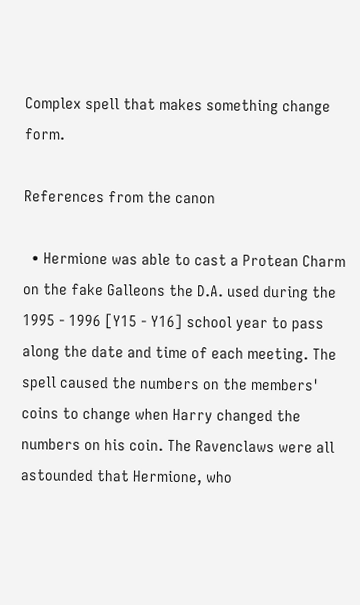Complex spell that makes something change form.

References from the canon

  • Hermione was able to cast a Protean Charm on the fake Galleons the D.A. used during the 1995 - 1996 [Y15 - Y16] school year to pass along the date and time of each meeting. The spell caused the numbers on the members' coins to change when Harry changed the numbers on his coin. The Ravenclaws were all astounded that Hermione, who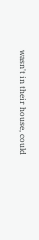wasn't in their house, could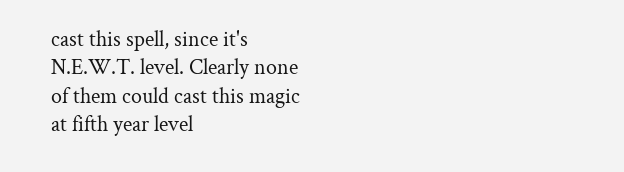cast this spell, since it's N.E.W.T. level. Clearly none of them could cast this magic at fifth year level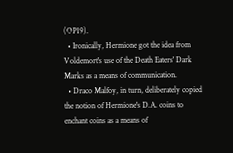(OP19).
  • Ironically, Hermione got the idea from Voldemort's use of the Death Eaters' Dark Marks as a means of communication.
  • Draco Malfoy, in turn, deliberately copied the notion of Hermione's D.A. coins to enchant coins as a means of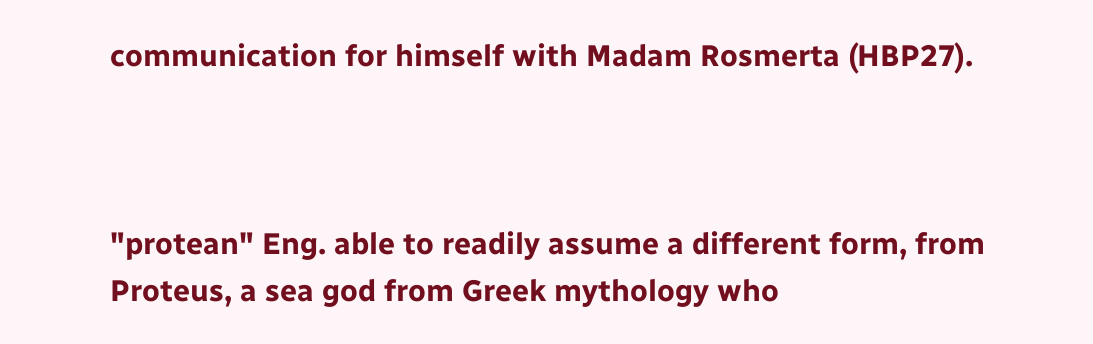communication for himself with Madam Rosmerta (HBP27).



"protean" Eng. able to readily assume a different form, from Proteus, a sea god from Greek mythology who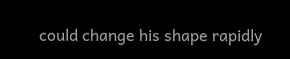could change his shape rapidly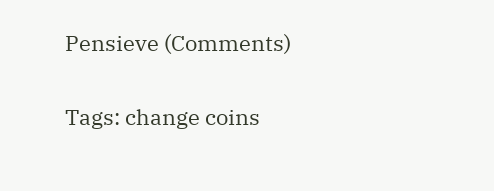Pensieve (Comments)

Tags: change coins